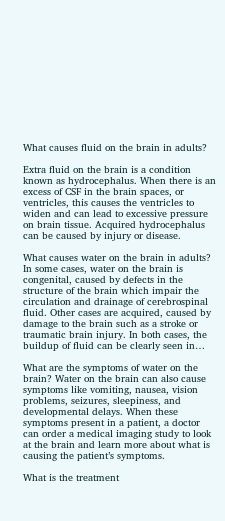What causes fluid on the brain in adults?

Extra fluid on the brain is a condition known as hydrocephalus. When there is an excess of CSF in the brain spaces, or ventricles, this causes the ventricles to widen and can lead to excessive pressure on brain tissue. Acquired hydrocephalus can be caused by injury or disease.

What causes water on the brain in adults? In some cases, water on the brain is congenital, caused by defects in the structure of the brain which impair the circulation and drainage of cerebrospinal fluid. Other cases are acquired, caused by damage to the brain such as a stroke or traumatic brain injury. In both cases, the buildup of fluid can be clearly seen in…

What are the symptoms of water on the brain? Water on the brain can also cause symptoms like vomiting, nausea, vision problems, seizures, sleepiness, and developmental delays. When these symptoms present in a patient, a doctor can order a medical imaging study to look at the brain and learn more about what is causing the patient’s symptoms.

What is the treatment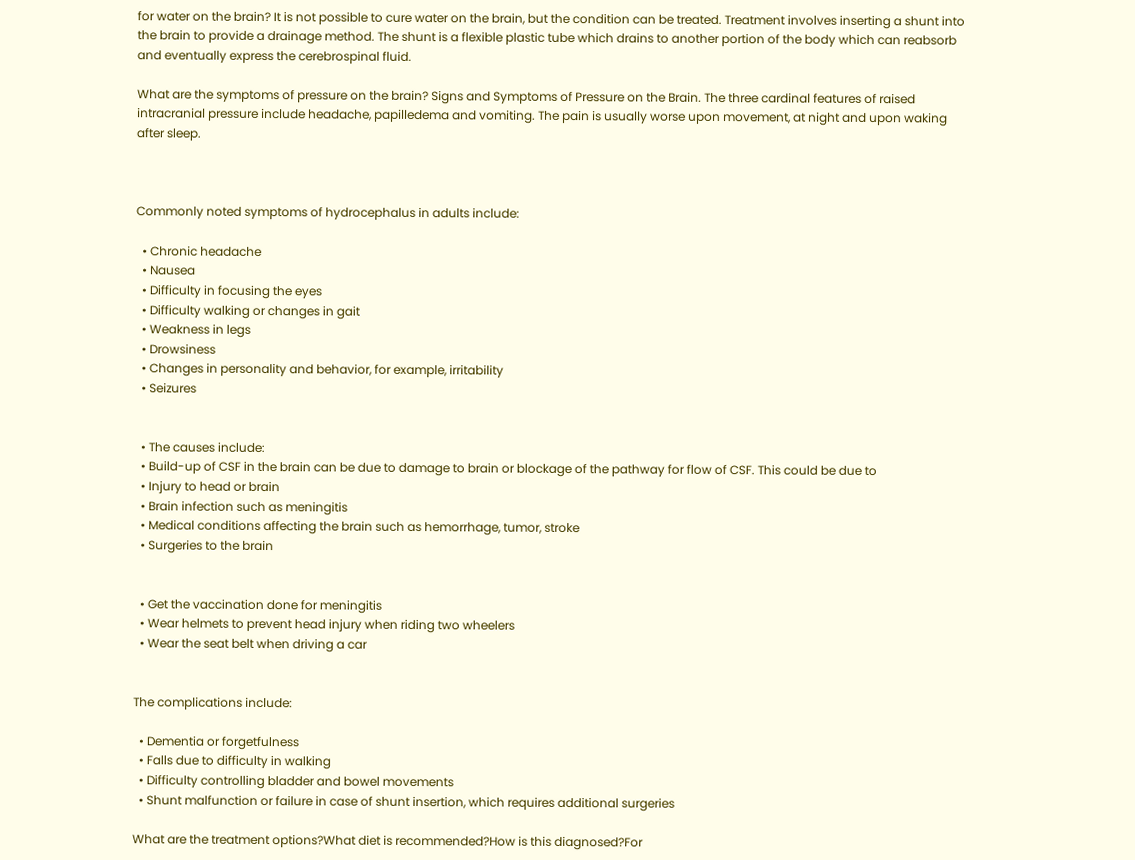for water on the brain? It is not possible to cure water on the brain, but the condition can be treated. Treatment involves inserting a shunt into the brain to provide a drainage method. The shunt is a flexible plastic tube which drains to another portion of the body which can reabsorb and eventually express the cerebrospinal fluid.

What are the symptoms of pressure on the brain? Signs and Symptoms of Pressure on the Brain. The three cardinal features of raised intracranial pressure include headache, papilledema and vomiting. The pain is usually worse upon movement, at night and upon waking after sleep.



Commonly noted symptoms of hydrocephalus in adults include:

  • Chronic headache
  • Nausea
  • Difficulty in focusing the eyes
  • Difficulty walking or changes in gait
  • Weakness in legs
  • Drowsiness
  • Changes in personality and behavior, for example, irritability
  • Seizures


  • The causes include:
  • Build-up of CSF in the brain can be due to damage to brain or blockage of the pathway for flow of CSF. This could be due to
  • Injury to head or brain
  • Brain infection such as meningitis
  • Medical conditions affecting the brain such as hemorrhage, tumor, stroke
  • Surgeries to the brain


  • Get the vaccination done for meningitis
  • Wear helmets to prevent head injury when riding two wheelers
  • Wear the seat belt when driving a car


The complications include:

  • Dementia or forgetfulness
  • Falls due to difficulty in walking
  • Difficulty controlling bladder and bowel movements
  • Shunt malfunction or failure in case of shunt insertion, which requires additional surgeries

What are the treatment options?What diet is recommended?How is this diagnosed?For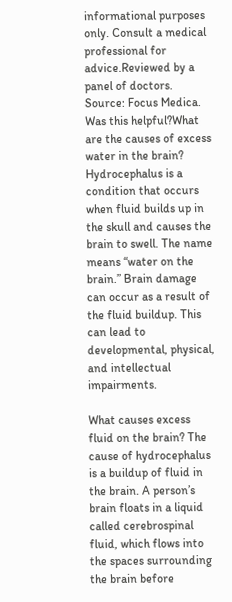informational purposes only. Consult a medical professional for advice.Reviewed by a panel of doctors. Source: Focus Medica. Was this helpful?What are the causes of excess water in the brain? Hydrocephalus is a condition that occurs when fluid builds up in the skull and causes the brain to swell. The name means “water on the brain.” Brain damage can occur as a result of the fluid buildup. This can lead to developmental, physical, and intellectual impairments.

What causes excess fluid on the brain? The cause of hydrocephalus is a buildup of fluid in the brain. A person’s brain floats in a liquid called cerebrospinal fluid, which flows into the spaces surrounding the brain before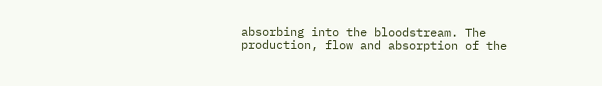absorbing into the bloodstream. The production, flow and absorption of the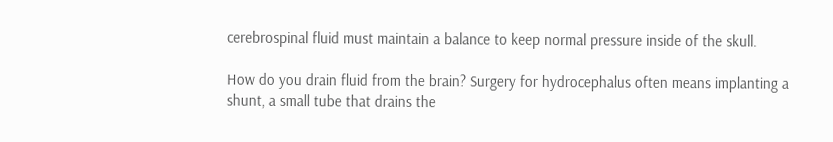cerebrospinal fluid must maintain a balance to keep normal pressure inside of the skull.

How do you drain fluid from the brain? Surgery for hydrocephalus often means implanting a shunt, a small tube that drains the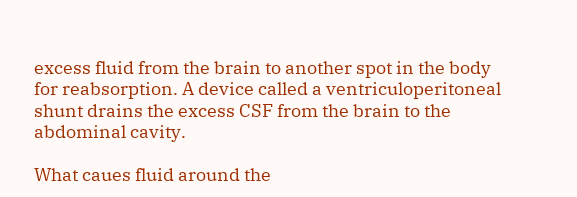excess fluid from the brain to another spot in the body for reabsorption. A device called a ventriculoperitoneal shunt drains the excess CSF from the brain to the abdominal cavity.

What caues fluid around the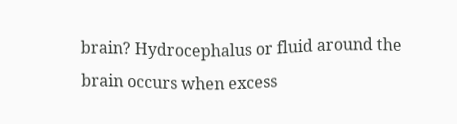brain? Hydrocephalus or fluid around the brain occurs when excess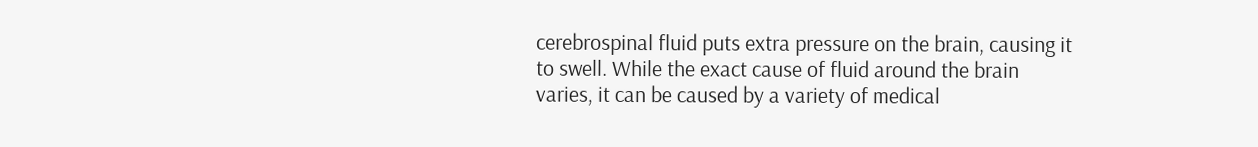cerebrospinal fluid puts extra pressure on the brain, causing it to swell. While the exact cause of fluid around the brain varies, it can be caused by a variety of medical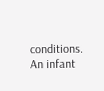conditions. An infant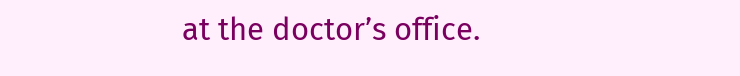at the doctor’s office.